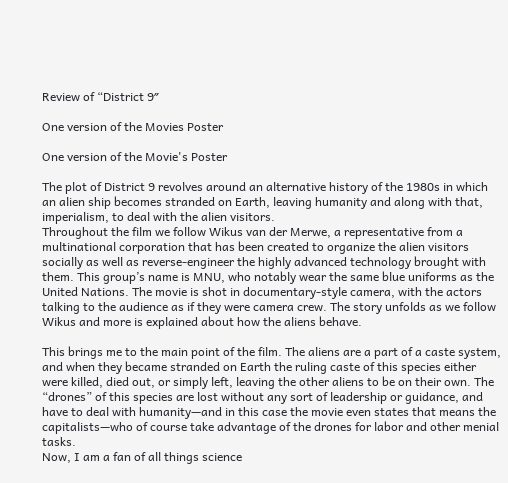Review of “District 9″

One version of the Movies Poster

One version of the Movie's Poster

The plot of District 9 revolves around an alternative history of the 1980s in which an alien ship becomes stranded on Earth, leaving humanity and along with that, imperialism, to deal with the alien visitors.
Throughout the film we follow Wikus van der Merwe, a representative from a multinational corporation that has been created to organize the alien visitors socially as well as reverse-engineer the highly advanced technology brought with them. This group’s name is MNU, who notably wear the same blue uniforms as the United Nations. The movie is shot in documentary-style camera, with the actors talking to the audience as if they were camera crew. The story unfolds as we follow Wikus and more is explained about how the aliens behave.

This brings me to the main point of the film. The aliens are a part of a caste system, and when they became stranded on Earth the ruling caste of this species either were killed, died out, or simply left, leaving the other aliens to be on their own. The “drones” of this species are lost without any sort of leadership or guidance, and have to deal with humanity—and in this case the movie even states that means the capitalists—who of course take advantage of the drones for labor and other menial tasks.
Now, I am a fan of all things science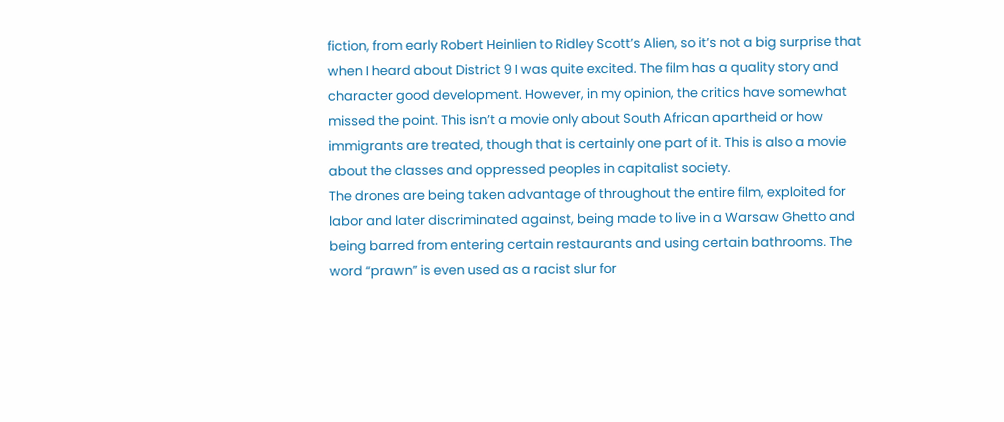fiction, from early Robert Heinlien to Ridley Scott’s Alien, so it’s not a big surprise that when I heard about District 9 I was quite excited. The film has a quality story and character good development. However, in my opinion, the critics have somewhat missed the point. This isn’t a movie only about South African apartheid or how immigrants are treated, though that is certainly one part of it. This is also a movie about the classes and oppressed peoples in capitalist society.
The drones are being taken advantage of throughout the entire film, exploited for labor and later discriminated against, being made to live in a Warsaw Ghetto and being barred from entering certain restaurants and using certain bathrooms. The word “prawn” is even used as a racist slur for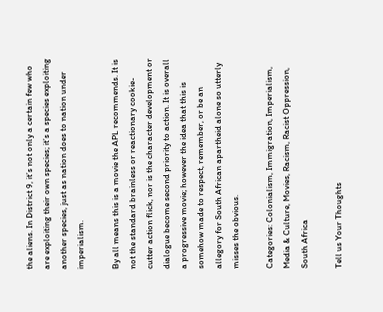the aliens. In District 9, it’s not only a certain few who are exploiting their own species; it’s a species exploiting another species, just as nation does to nation under imperialism.

By all means this is a movie the APL recommends. It is not the standard brainless or reactionary cookie-cutter action flick, nor is the character development or dialogue become second priority to action. It is overall a progressive movie; however the idea that this is somehow made to respect, remember, or be an allegory for South African apartheid alone so utterly misses the obvious.

Categories: Colonialism, Immigration, Imperialism, Media & Culture, Movies, Racism, Racist Oppression, South Africa

Tell us Your Thoughts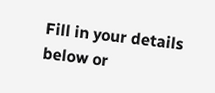Fill in your details below or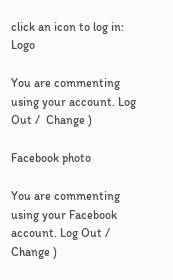click an icon to log in: Logo

You are commenting using your account. Log Out /  Change )

Facebook photo

You are commenting using your Facebook account. Log Out /  Change )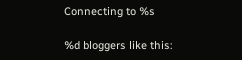Connecting to %s

%d bloggers like this: